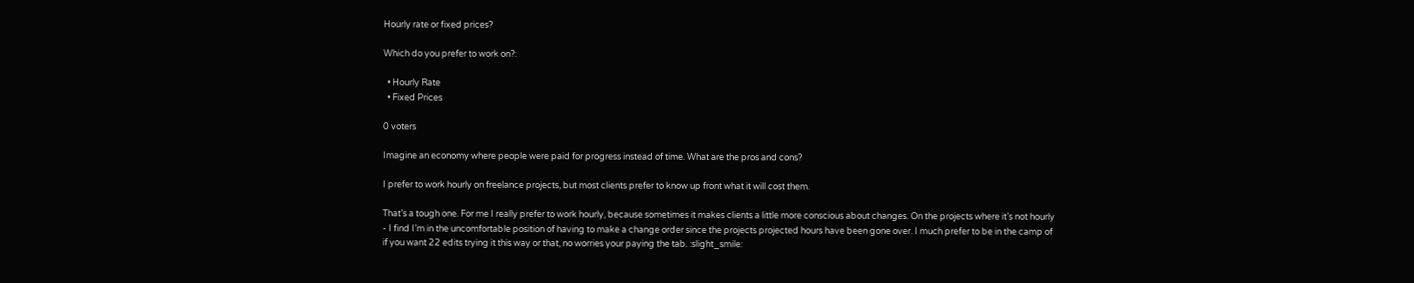Hourly rate or fixed prices?

Which do you prefer to work on?:

  • Hourly Rate
  • Fixed Prices

0 voters

Imagine an economy where people were paid for progress instead of time. What are the pros and cons?

I prefer to work hourly on freelance projects, but most clients prefer to know up front what it will cost them.

That’s a tough one. For me I really prefer to work hourly, because sometimes it makes clients a little more conscious about changes. On the projects where it’s not hourly - I find I’m in the uncomfortable position of having to make a change order since the projects projected hours have been gone over. I much prefer to be in the camp of if you want 22 edits trying it this way or that, no worries your paying the tab. :slight_smile: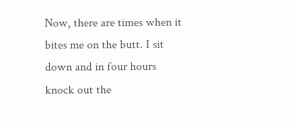Now, there are times when it bites me on the butt. I sit down and in four hours knock out the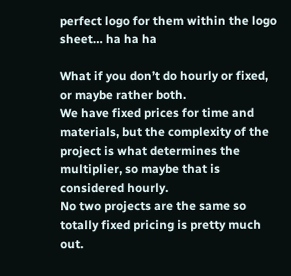perfect logo for them within the logo sheet… ha ha ha

What if you don’t do hourly or fixed, or maybe rather both.
We have fixed prices for time and materials, but the complexity of the project is what determines the multiplier, so maybe that is considered hourly.
No two projects are the same so totally fixed pricing is pretty much out.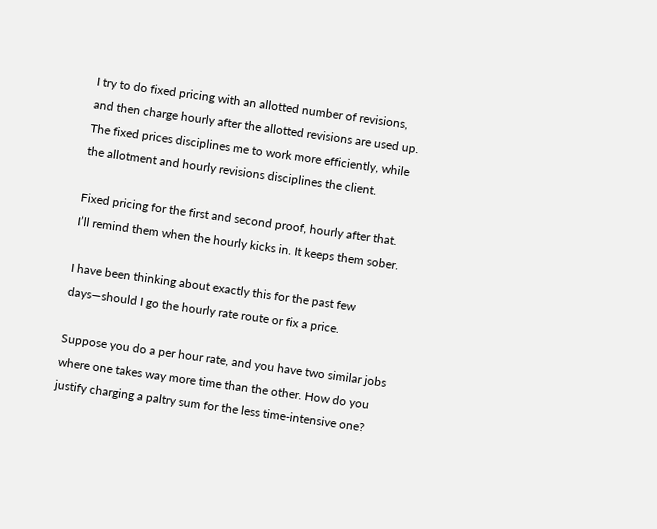I try to do fixed pricing with an allotted number of revisions, and then charge hourly after the allotted revisions are used up. The fixed prices disciplines me to work more efficiently, while the allotment and hourly revisions disciplines the client.

Fixed pricing for the first and second proof, hourly after that. I’ll remind them when the hourly kicks in. It keeps them sober.

I have been thinking about exactly this for the past few days—should I go the hourly rate route or fix a price.

Suppose you do a per hour rate, and you have two similar jobs where one takes way more time than the other. How do you justify charging a paltry sum for the less time-intensive one?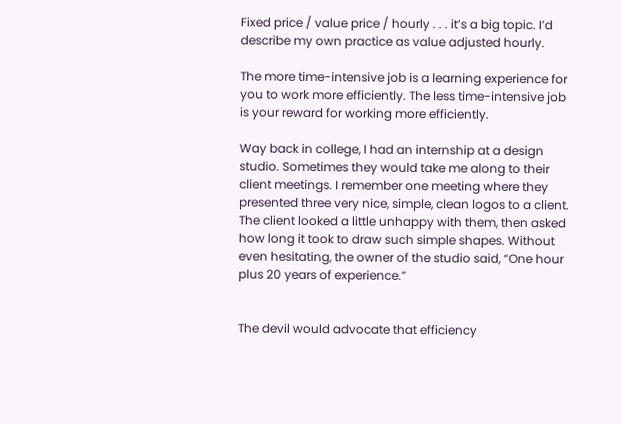Fixed price / value price / hourly . . . it’s a big topic. I’d describe my own practice as value adjusted hourly.

The more time-intensive job is a learning experience for you to work more efficiently. The less time-intensive job is your reward for working more efficiently.

Way back in college, I had an internship at a design studio. Sometimes they would take me along to their client meetings. I remember one meeting where they presented three very nice, simple, clean logos to a client. The client looked a little unhappy with them, then asked how long it took to draw such simple shapes. Without even hesitating, the owner of the studio said, “One hour plus 20 years of experience.”


The devil would advocate that efficiency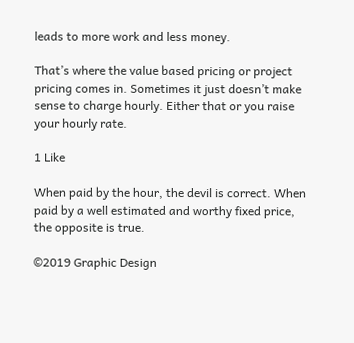leads to more work and less money.

That’s where the value based pricing or project pricing comes in. Sometimes it just doesn’t make sense to charge hourly. Either that or you raise your hourly rate.

1 Like

When paid by the hour, the devil is correct. When paid by a well estimated and worthy fixed price, the opposite is true.

©2019 Graphic Design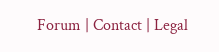Forum | Contact | Legal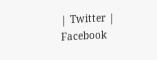| Twitter | Facebook